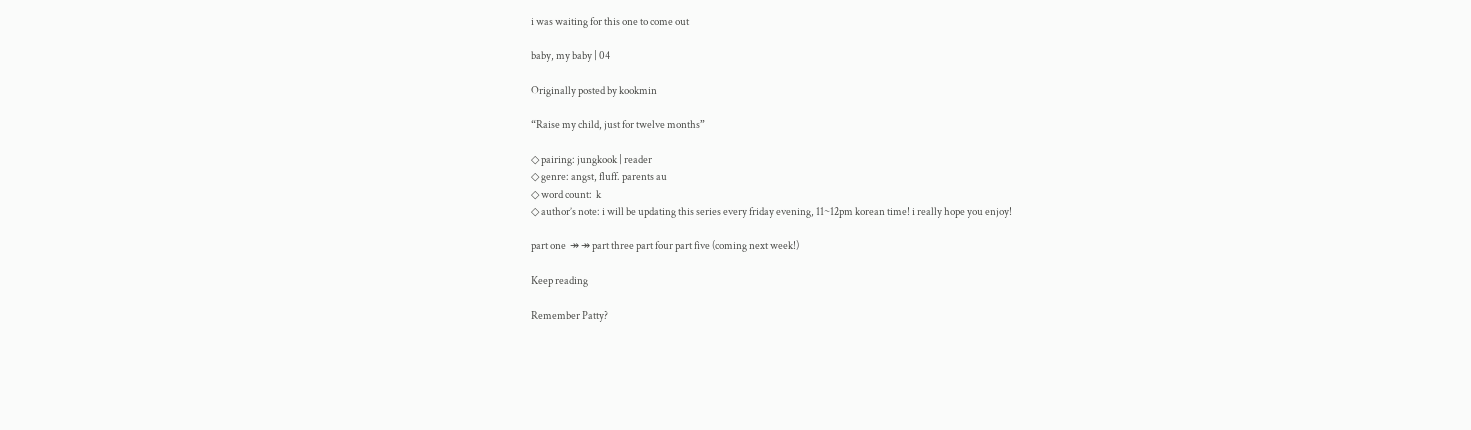i was waiting for this one to come out

baby, my baby | 04

Originally posted by kookmin

“Raise my child, just for twelve months”

◇ pairing: jungkook | reader
◇ genre: angst, fluff. parents au
◇ word count:  k
◇ author’s note: i will be updating this series every friday evening, 11~12pm korean time! i really hope you enjoy!

part one  ↠ ↠ part three part four part five (coming next week!)

Keep reading

Remember Patty?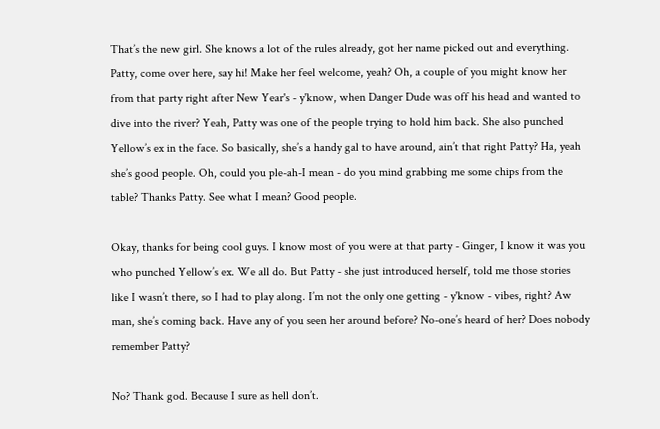That’s the new girl. She knows a lot of the rules already, got her name picked out and everything. Patty, come over here, say hi! Make her feel welcome, yeah? Oh, a couple of you might know her from that party right after New Year's - y'know, when Danger Dude was off his head and wanted to dive into the river? Yeah, Patty was one of the people trying to hold him back. She also punched Yellow’s ex in the face. So basically, she’s a handy gal to have around, ain’t that right Patty? Ha, yeah she’s good people. Oh, could you ple-ah-I mean - do you mind grabbing me some chips from the table? Thanks Patty. See what I mean? Good people.

Okay, thanks for being cool guys. I know most of you were at that party - Ginger, I know it was you who punched Yellow’s ex. We all do. But Patty - she just introduced herself, told me those stories like I wasn’t there, so I had to play along. I’m not the only one getting - y'know - vibes, right? Aw man, she’s coming back. Have any of you seen her around before? No-one’s heard of her? Does nobody remember Patty?

No? Thank god. Because I sure as hell don’t.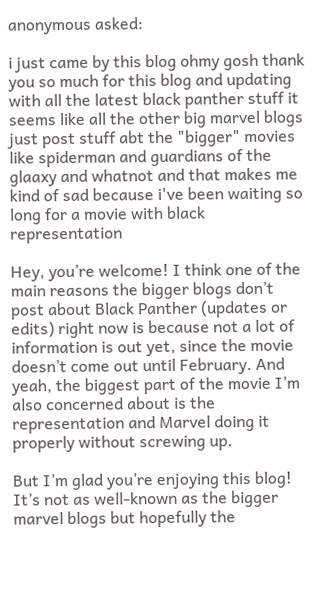anonymous asked:

i just came by this blog ohmy gosh thank you so much for this blog and updating with all the latest black panther stuff it seems like all the other big marvel blogs just post stuff abt the "bigger" movies like spiderman and guardians of the glaaxy and whatnot and that makes me kind of sad because i've been waiting so long for a movie with black representation

Hey, you’re welcome! I think one of the main reasons the bigger blogs don’t post about Black Panther (updates or edits) right now is because not a lot of information is out yet, since the movie doesn’t come out until February. And yeah, the biggest part of the movie I’m also concerned about is the representation and Marvel doing it properly without screwing up.

But I’m glad you’re enjoying this blog! It’s not as well-known as the bigger marvel blogs but hopefully the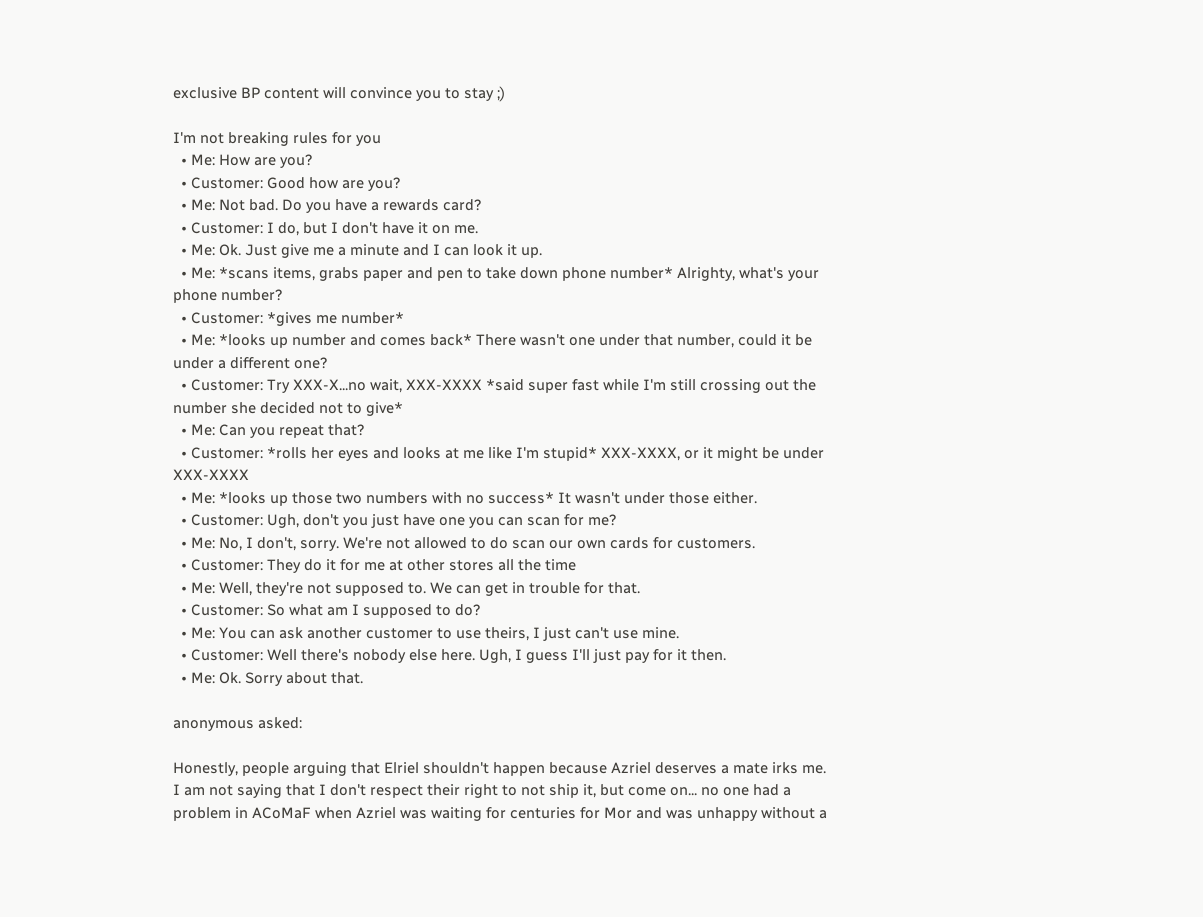exclusive BP content will convince you to stay ;)

I'm not breaking rules for you
  • Me: How are you?
  • Customer: Good how are you?
  • Me: Not bad. Do you have a rewards card?
  • Customer: I do, but I don't have it on me.
  • Me: Ok. Just give me a minute and I can look it up.
  • Me: *scans items, grabs paper and pen to take down phone number* Alrighty, what's your phone number?
  • Customer: *gives me number*
  • Me: *looks up number and comes back* There wasn't one under that number, could it be under a different one?
  • Customer: Try XXX-X...no wait, XXX-XXXX *said super fast while I'm still crossing out the number she decided not to give*
  • Me: Can you repeat that?
  • Customer: *rolls her eyes and looks at me like I'm stupid* XXX-XXXX, or it might be under XXX-XXXX
  • Me: *looks up those two numbers with no success* It wasn't under those either.
  • Customer: Ugh, don't you just have one you can scan for me?
  • Me: No, I don't, sorry. We're not allowed to do scan our own cards for customers.
  • Customer: They do it for me at other stores all the time
  • Me: Well, they're not supposed to. We can get in trouble for that.
  • Customer: So what am I supposed to do?
  • Me: You can ask another customer to use theirs, I just can't use mine.
  • Customer: Well there's nobody else here. Ugh, I guess I'll just pay for it then.
  • Me: Ok. Sorry about that.

anonymous asked:

Honestly, people arguing that Elriel shouldn't happen because Azriel deserves a mate irks me. I am not saying that I don't respect their right to not ship it, but come on... no one had a problem in ACoMaF when Azriel was waiting for centuries for Mor and was unhappy without a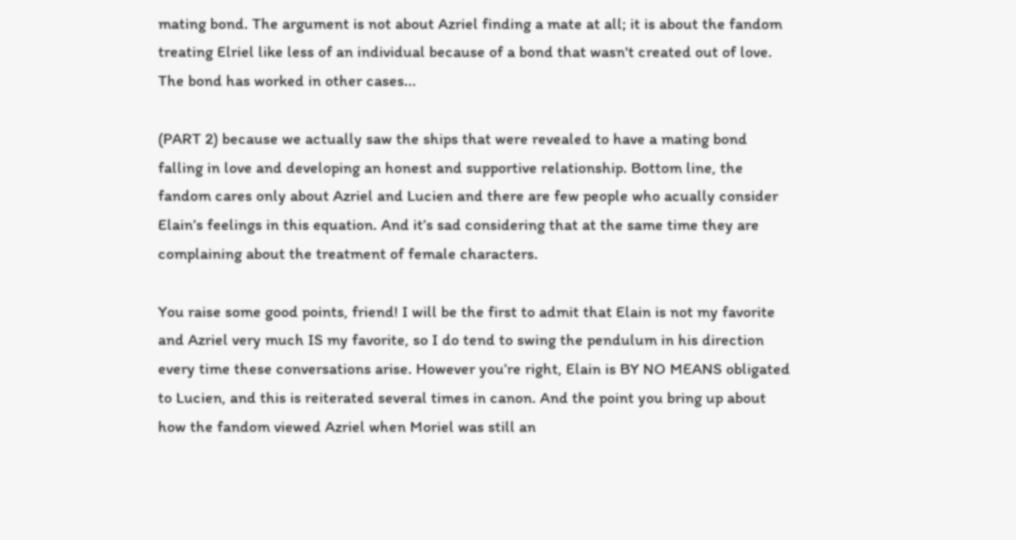mating bond. The argument is not about Azriel finding a mate at all; it is about the fandom treating Elriel like less of an individual because of a bond that wasn't created out of love. The bond has worked in other cases...

(PART 2) because we actually saw the ships that were revealed to have a mating bond falling in love and developing an honest and supportive relationship. Bottom line, the fandom cares only about Azriel and Lucien and there are few people who acually consider Elain’s feelings in this equation. And it’s sad considering that at the same time they are complaining about the treatment of female characters.

You raise some good points, friend! I will be the first to admit that Elain is not my favorite and Azriel very much IS my favorite, so I do tend to swing the pendulum in his direction every time these conversations arise. However you’re right, Elain is BY NO MEANS obligated to Lucien, and this is reiterated several times in canon. And the point you bring up about how the fandom viewed Azriel when Moriel was still an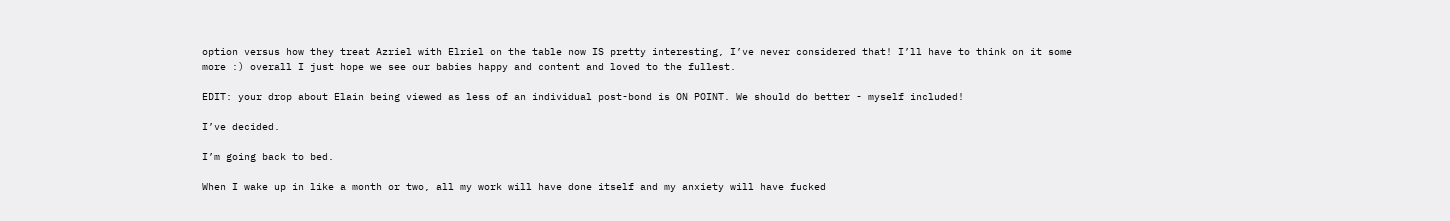option versus how they treat Azriel with Elriel on the table now IS pretty interesting, I’ve never considered that! I’ll have to think on it some more :) overall I just hope we see our babies happy and content and loved to the fullest.

EDIT: your drop about Elain being viewed as less of an individual post-bond is ON POINT. We should do better - myself included!

I’ve decided.

I’m going back to bed.

When I wake up in like a month or two, all my work will have done itself and my anxiety will have fucked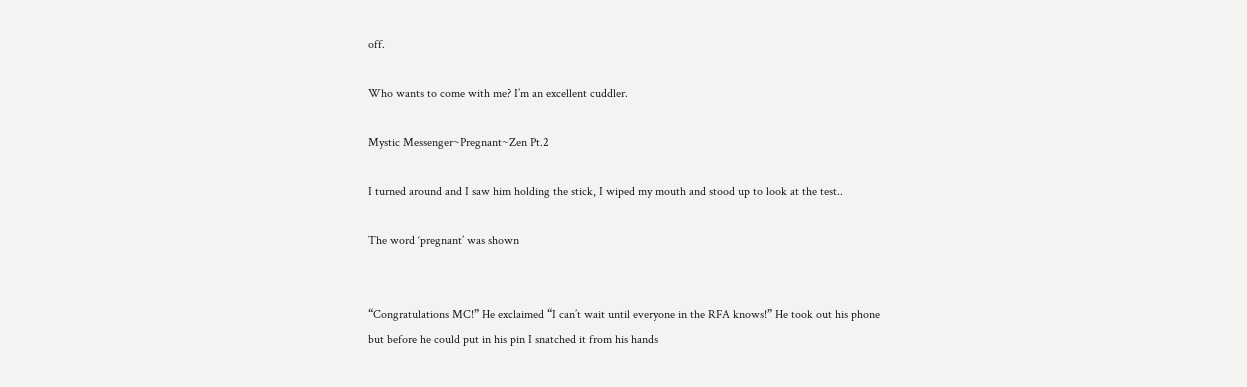off.

Who wants to come with me? I’m an excellent cuddler.

Mystic Messenger~Pregnant~Zen Pt.2

I turned around and I saw him holding the stick, I wiped my mouth and stood up to look at the test..

The word ‘pregnant’ was shown


“Congratulations MC!” He exclaimed “I can’t wait until everyone in the RFA knows!” He took out his phone but before he could put in his pin I snatched it from his hands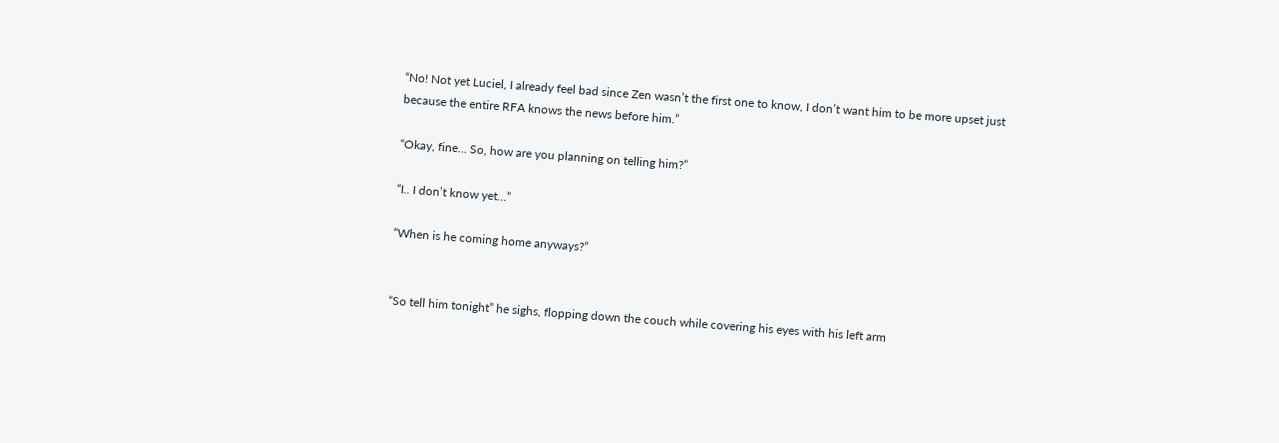“No! Not yet Luciel, I already feel bad since Zen wasn’t the first one to know, I don’t want him to be more upset just because the entire RFA knows the news before him.”

“Okay, fine… So, how are you planning on telling him?”

“I.. I don’t know yet…”

“When is he coming home anyways?”


“So tell him tonight” he sighs, flopping down the couch while covering his eyes with his left arm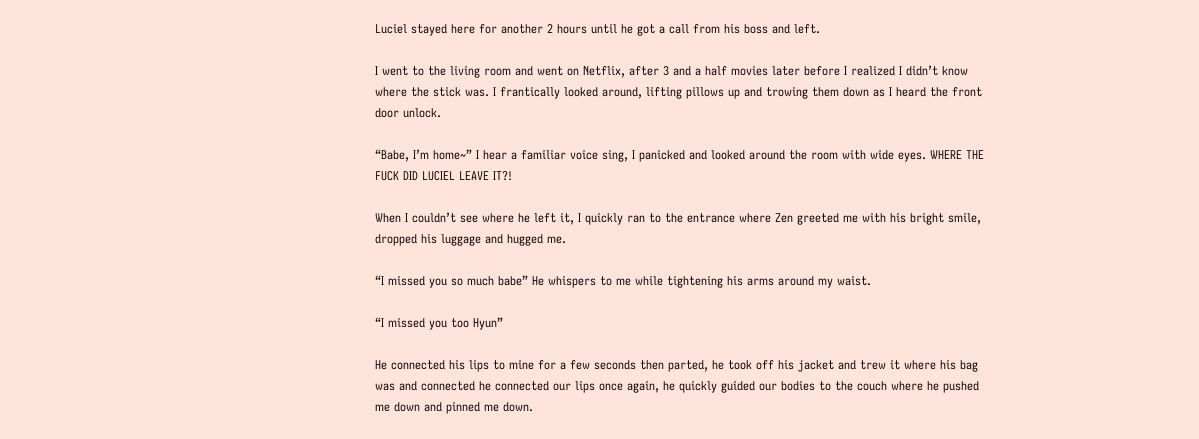Luciel stayed here for another 2 hours until he got a call from his boss and left.

I went to the living room and went on Netflix, after 3 and a half movies later before I realized I didn’t know where the stick was. I frantically looked around, lifting pillows up and trowing them down as I heard the front door unlock.

“Babe, I’m home~” I hear a familiar voice sing, I panicked and looked around the room with wide eyes. WHERE THE FUCK DID LUCIEL LEAVE IT?!

When I couldn’t see where he left it, I quickly ran to the entrance where Zen greeted me with his bright smile, dropped his luggage and hugged me.

“I missed you so much babe” He whispers to me while tightening his arms around my waist.

“I missed you too Hyun”

He connected his lips to mine for a few seconds then parted, he took off his jacket and trew it where his bag was and connected he connected our lips once again, he quickly guided our bodies to the couch where he pushed me down and pinned me down.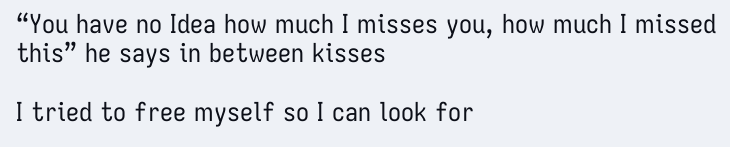“You have no Idea how much I misses you, how much I missed this” he says in between kisses

I tried to free myself so I can look for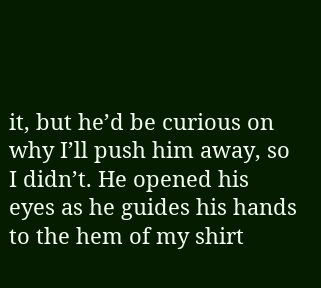it, but he’d be curious on why I’ll push him away, so I didn’t. He opened his eyes as he guides his hands to the hem of my shirt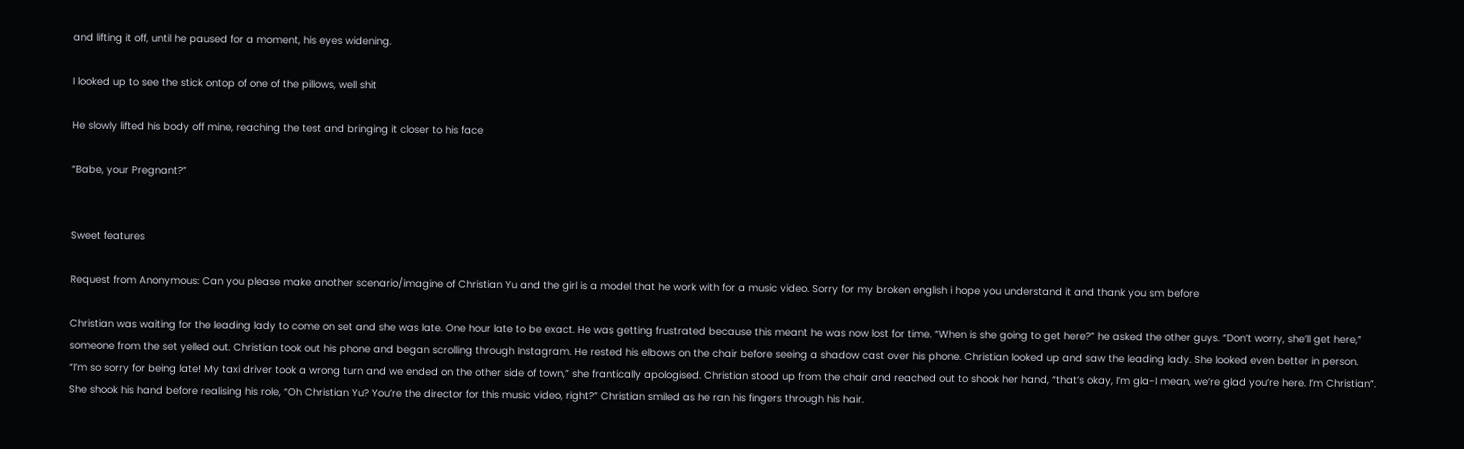and lifting it off, until he paused for a moment, his eyes widening.

I looked up to see the stick ontop of one of the pillows, well shit

He slowly lifted his body off mine, reaching the test and bringing it closer to his face

“Babe, your Pregnant?”


Sweet features

Request from Anonymous: Can you please make another scenario/imagine of Christian Yu and the girl is a model that he work with for a music video. Sorry for my broken english i hope you understand it and thank you sm before

Christian was waiting for the leading lady to come on set and she was late. One hour late to be exact. He was getting frustrated because this meant he was now lost for time. “When is she going to get here?” he asked the other guys. “Don’t worry, she’ll get here,” someone from the set yelled out. Christian took out his phone and began scrolling through Instagram. He rested his elbows on the chair before seeing a shadow cast over his phone. Christian looked up and saw the leading lady. She looked even better in person. “I’m so sorry for being late! My taxi driver took a wrong turn and we ended on the other side of town,” she frantically apologised. Christian stood up from the chair and reached out to shook her hand, “that’s okay, I’m gla-I mean, we’re glad you’re here. I’m Christian”. She shook his hand before realising his role, “Oh Christian Yu? You’re the director for this music video, right?” Christian smiled as he ran his fingers through his hair.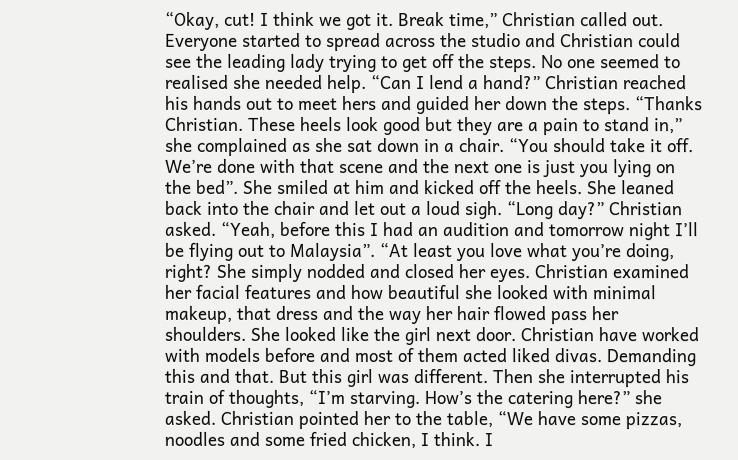“Okay, cut! I think we got it. Break time,” Christian called out. Everyone started to spread across the studio and Christian could see the leading lady trying to get off the steps. No one seemed to realised she needed help. “Can I lend a hand?” Christian reached his hands out to meet hers and guided her down the steps. “Thanks Christian. These heels look good but they are a pain to stand in,” she complained as she sat down in a chair. “You should take it off. We’re done with that scene and the next one is just you lying on the bed”. She smiled at him and kicked off the heels. She leaned back into the chair and let out a loud sigh. “Long day?” Christian asked. “Yeah, before this I had an audition and tomorrow night I’ll be flying out to Malaysia”. “At least you love what you’re doing, right? She simply nodded and closed her eyes. Christian examined her facial features and how beautiful she looked with minimal makeup, that dress and the way her hair flowed pass her shoulders. She looked like the girl next door. Christian have worked with models before and most of them acted liked divas. Demanding this and that. But this girl was different. Then she interrupted his train of thoughts, “I’m starving. How’s the catering here?” she asked. Christian pointed her to the table, “We have some pizzas, noodles and some fried chicken, I think. I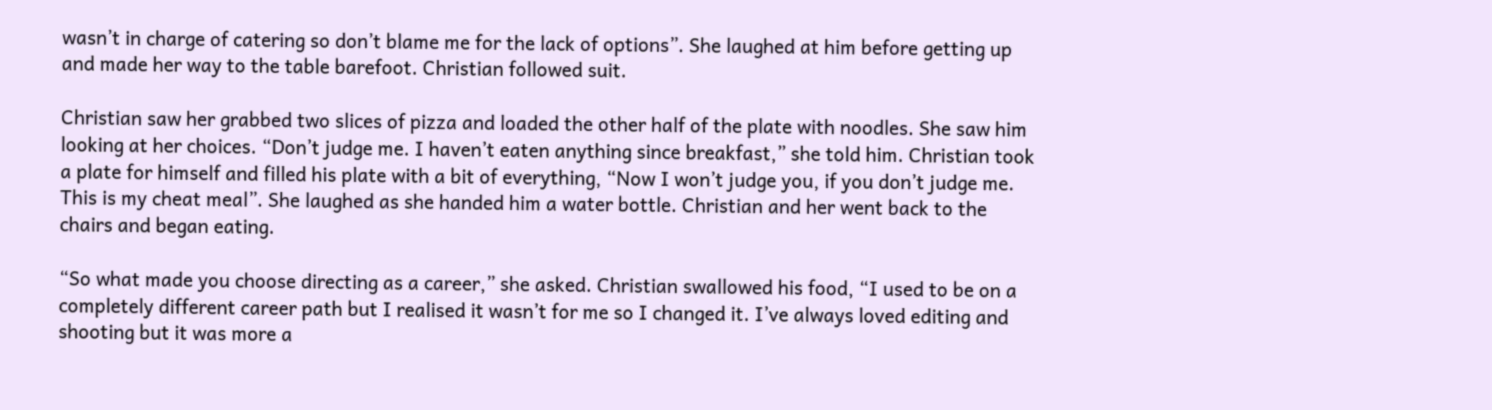wasn’t in charge of catering so don’t blame me for the lack of options”. She laughed at him before getting up and made her way to the table barefoot. Christian followed suit.

Christian saw her grabbed two slices of pizza and loaded the other half of the plate with noodles. She saw him looking at her choices. “Don’t judge me. I haven’t eaten anything since breakfast,” she told him. Christian took a plate for himself and filled his plate with a bit of everything, “Now I won’t judge you, if you don’t judge me. This is my cheat meal”. She laughed as she handed him a water bottle. Christian and her went back to the chairs and began eating.

“So what made you choose directing as a career,” she asked. Christian swallowed his food, “I used to be on a completely different career path but I realised it wasn’t for me so I changed it. I’ve always loved editing and shooting but it was more a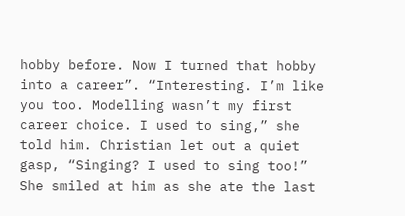hobby before. Now I turned that hobby into a career”. “Interesting. I’m like you too. Modelling wasn’t my first career choice. I used to sing,” she told him. Christian let out a quiet gasp, “Singing? I used to sing too!” She smiled at him as she ate the last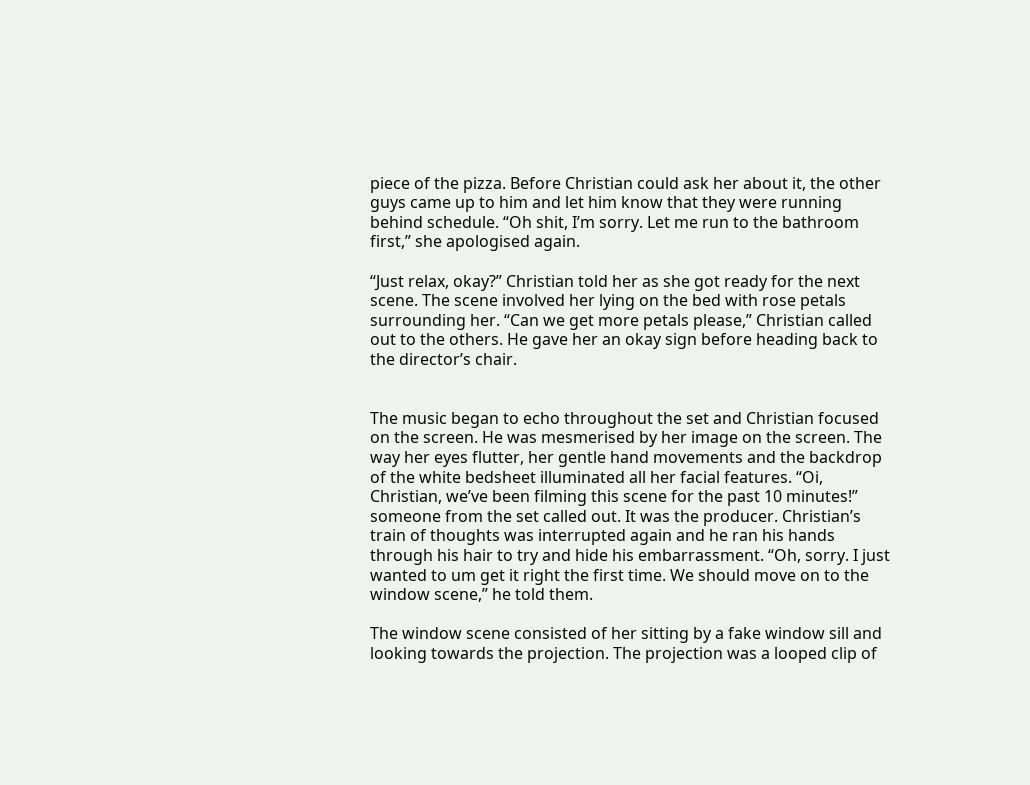piece of the pizza. Before Christian could ask her about it, the other guys came up to him and let him know that they were running behind schedule. “Oh shit, I’m sorry. Let me run to the bathroom first,” she apologised again.

“Just relax, okay?” Christian told her as she got ready for the next scene. The scene involved her lying on the bed with rose petals surrounding her. “Can we get more petals please,” Christian called out to the others. He gave her an okay sign before heading back to the director’s chair.


The music began to echo throughout the set and Christian focused on the screen. He was mesmerised by her image on the screen. The way her eyes flutter, her gentle hand movements and the backdrop of the white bedsheet illuminated all her facial features. “Oi, Christian, we’ve been filming this scene for the past 10 minutes!” someone from the set called out. It was the producer. Christian’s train of thoughts was interrupted again and he ran his hands through his hair to try and hide his embarrassment. “Oh, sorry. I just wanted to um get it right the first time. We should move on to the window scene,” he told them.

The window scene consisted of her sitting by a fake window sill and looking towards the projection. The projection was a looped clip of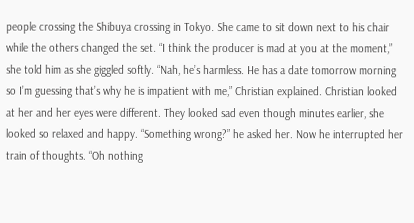people crossing the Shibuya crossing in Tokyo. She came to sit down next to his chair while the others changed the set. “I think the producer is mad at you at the moment,” she told him as she giggled softly. “Nah, he’s harmless. He has a date tomorrow morning so I’m guessing that’s why he is impatient with me,” Christian explained. Christian looked at her and her eyes were different. They looked sad even though minutes earlier, she looked so relaxed and happy. “Something wrong?” he asked her. Now he interrupted her train of thoughts. “Oh nothing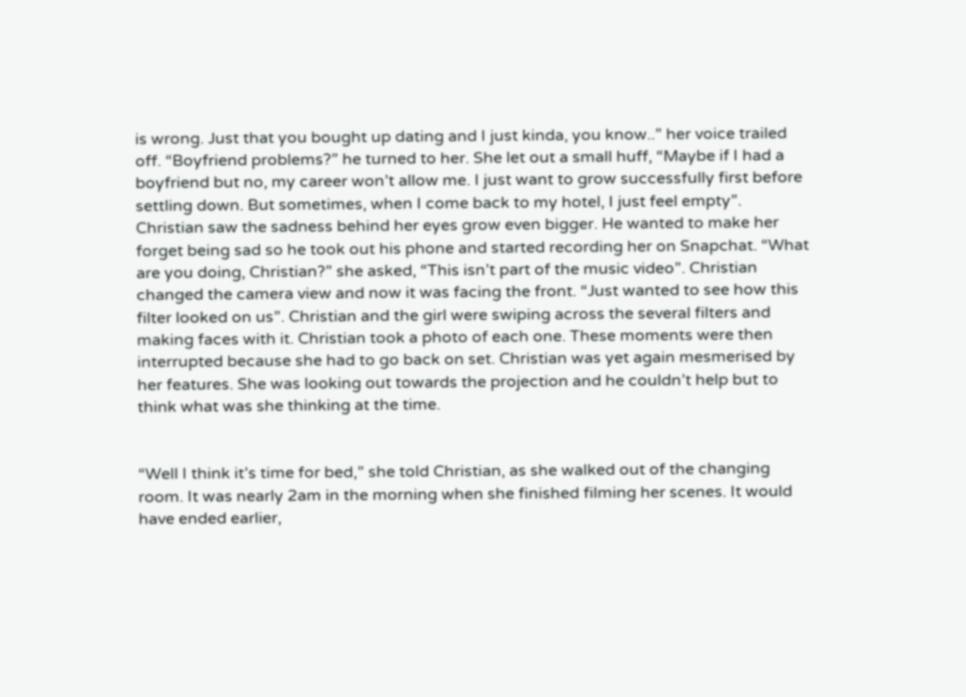is wrong. Just that you bought up dating and I just kinda, you know..” her voice trailed off. “Boyfriend problems?” he turned to her. She let out a small huff, “Maybe if I had a boyfriend but no, my career won’t allow me. I just want to grow successfully first before settling down. But sometimes, when I come back to my hotel, I just feel empty”. Christian saw the sadness behind her eyes grow even bigger. He wanted to make her forget being sad so he took out his phone and started recording her on Snapchat. “What are you doing, Christian?” she asked, “This isn’t part of the music video”. Christian changed the camera view and now it was facing the front. “Just wanted to see how this filter looked on us”. Christian and the girl were swiping across the several filters and making faces with it. Christian took a photo of each one. These moments were then interrupted because she had to go back on set. Christian was yet again mesmerised by her features. She was looking out towards the projection and he couldn’t help but to think what was she thinking at the time.


“Well I think it’s time for bed,” she told Christian, as she walked out of the changing room. It was nearly 2am in the morning when she finished filming her scenes. It would have ended earlier,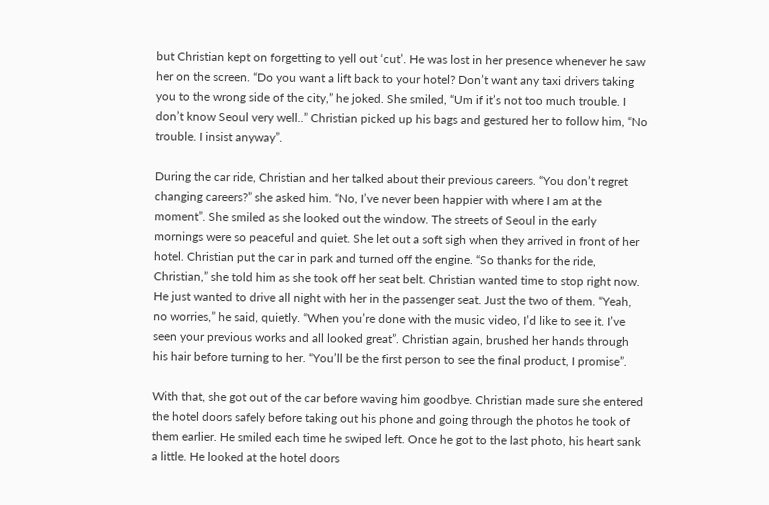but Christian kept on forgetting to yell out ‘cut’. He was lost in her presence whenever he saw her on the screen. “Do you want a lift back to your hotel? Don’t want any taxi drivers taking you to the wrong side of the city,” he joked. She smiled, “Um if it’s not too much trouble. I don’t know Seoul very well..” Christian picked up his bags and gestured her to follow him, “No trouble. I insist anyway”.

During the car ride, Christian and her talked about their previous careers. “You don’t regret changing careers?” she asked him. “No, I’ve never been happier with where I am at the moment”. She smiled as she looked out the window. The streets of Seoul in the early mornings were so peaceful and quiet. She let out a soft sigh when they arrived in front of her hotel. Christian put the car in park and turned off the engine. “So thanks for the ride, Christian,” she told him as she took off her seat belt. Christian wanted time to stop right now. He just wanted to drive all night with her in the passenger seat. Just the two of them. “Yeah, no worries,” he said, quietly. “When you’re done with the music video, I’d like to see it. I’ve seen your previous works and all looked great”. Christian again, brushed her hands through his hair before turning to her. “You’ll be the first person to see the final product, I promise”.

With that, she got out of the car before waving him goodbye. Christian made sure she entered the hotel doors safely before taking out his phone and going through the photos he took of them earlier. He smiled each time he swiped left. Once he got to the last photo, his heart sank a little. He looked at the hotel doors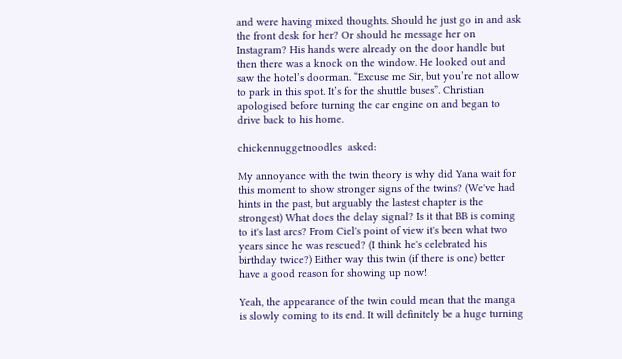and were having mixed thoughts. Should he just go in and ask the front desk for her? Or should he message her on Instagram? His hands were already on the door handle but then there was a knock on the window. He looked out and saw the hotel’s doorman. “Excuse me Sir, but you’re not allow to park in this spot. It’s for the shuttle buses”. Christian apologised before turning the car engine on and began to drive back to his home.

chickennuggetnoodles  asked:

My annoyance with the twin theory is why did Yana wait for this moment to show stronger signs of the twins? (We've had hints in the past, but arguably the lastest chapter is the strongest) What does the delay signal? Is it that BB is coming to it's last arcs? From Ciel's point of view it's been what two years since he was rescued? (I think he's celebrated his birthday twice?) Either way this twin (if there is one) better have a good reason for showing up now!

Yeah, the appearance of the twin could mean that the manga is slowly coming to its end. It will definitely be a huge turning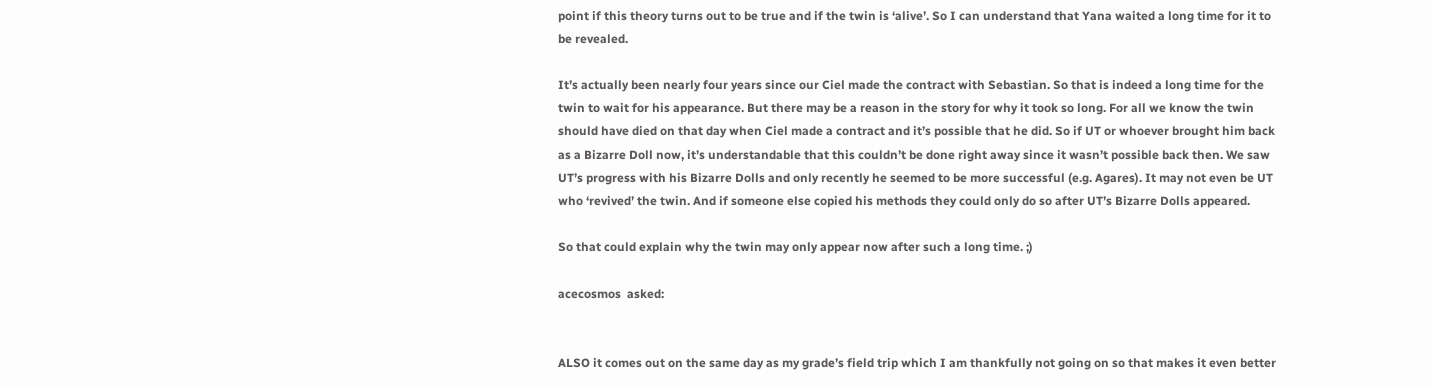point if this theory turns out to be true and if the twin is ‘alive’. So I can understand that Yana waited a long time for it to be revealed.

It’s actually been nearly four years since our Ciel made the contract with Sebastian. So that is indeed a long time for the twin to wait for his appearance. But there may be a reason in the story for why it took so long. For all we know the twin should have died on that day when Ciel made a contract and it’s possible that he did. So if UT or whoever brought him back as a Bizarre Doll now, it’s understandable that this couldn’t be done right away since it wasn’t possible back then. We saw UT’s progress with his Bizarre Dolls and only recently he seemed to be more successful (e.g. Agares). It may not even be UT who ‘revived’ the twin. And if someone else copied his methods they could only do so after UT’s Bizarre Dolls appeared.

So that could explain why the twin may only appear now after such a long time. ;)

acecosmos  asked:


ALSO it comes out on the same day as my grade’s field trip which I am thankfully not going on so that makes it even better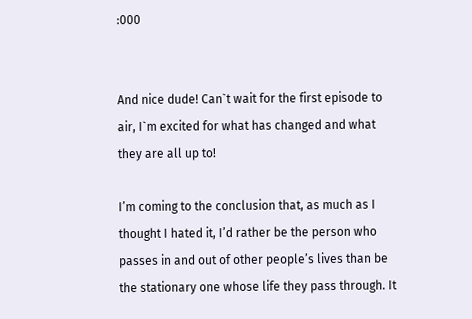:000


And nice dude! Can`t wait for the first episode to air, I`m excited for what has changed and what they are all up to!

I’m coming to the conclusion that, as much as I thought I hated it, I’d rather be the person who passes in and out of other people’s lives than be the stationary one whose life they pass through. It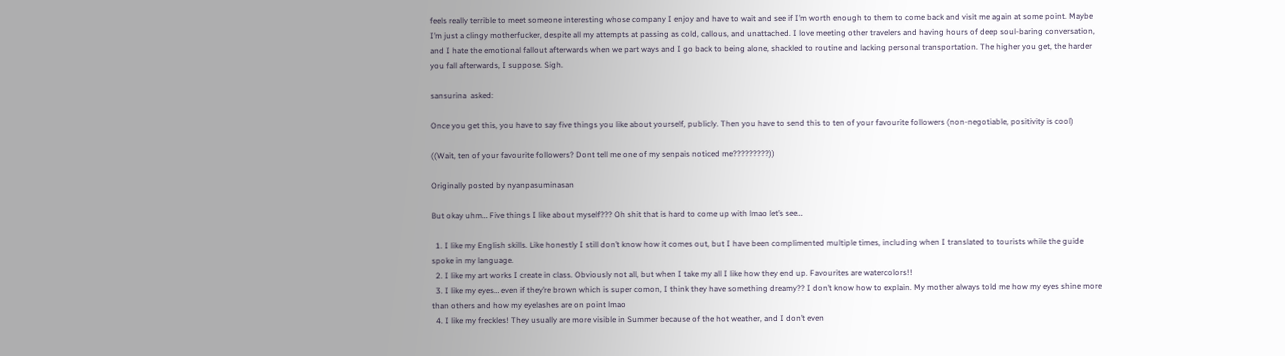feels really terrible to meet someone interesting whose company I enjoy and have to wait and see if I’m worth enough to them to come back and visit me again at some point. Maybe I’m just a clingy motherfucker, despite all my attempts at passing as cold, callous, and unattached. I love meeting other travelers and having hours of deep soul-baring conversation, and I hate the emotional fallout afterwards when we part ways and I go back to being alone, shackled to routine and lacking personal transportation. The higher you get, the harder you fall afterwards, I suppose. Sigh.

sansurina  asked:

Once you get this, you have to say five things you like about yourself, publicly. Then you have to send this to ten of your favourite followers (non-negotiable, positivity is cool)

((Wait, ten of your favourite followers? Dont tell me one of my senpais noticed me?????????))

Originally posted by nyanpasuminasan

But okay uhm… Five things I like about myself??? Oh shit that is hard to come up with lmao let’s see…

  1. I like my English skills. Like honestly I still don’t know how it comes out, but I have been complimented multiple times, including when I translated to tourists while the guide spoke in my language.
  2. I like my art works I create in class. Obviously not all, but when I take my all I like how they end up. Favourites are watercolors!!
  3. I like my eyes… even if they’re brown which is super comon, I think they have something dreamy?? I don’t know how to explain. My mother always told me how my eyes shine more than others and how my eyelashes are on point lmao
  4. I like my freckles! They usually are more visible in Summer because of the hot weather, and I don’t even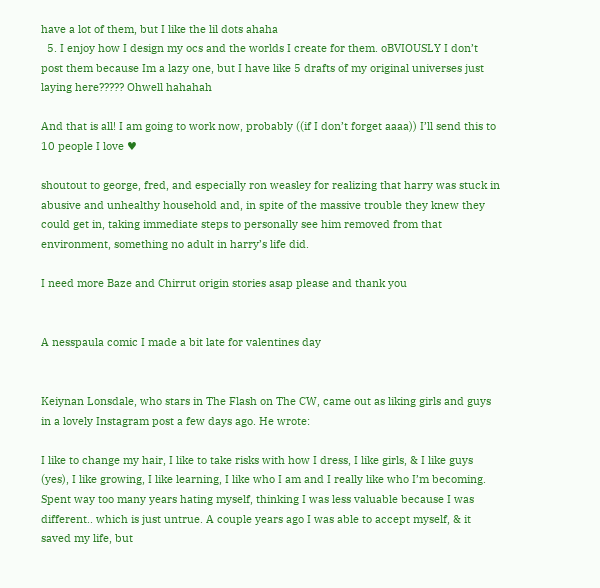have a lot of them, but I like the lil dots ahaha
  5. I enjoy how I design my ocs and the worlds I create for them. oBVIOUSLY I don’t post them because Im a lazy one, but I have like 5 drafts of my original universes just laying here????? Ohwell hahahah

And that is all! I am going to work now, probably ((if I don’t forget aaaa)) I’ll send this to 10 people I love ♥

shoutout to george, fred, and especially ron weasley for realizing that harry was stuck in abusive and unhealthy household and, in spite of the massive trouble they knew they could get in, taking immediate steps to personally see him removed from that environment, something no adult in harry’s life did.

I need more Baze and Chirrut origin stories asap please and thank you


A nesspaula comic I made a bit late for valentines day


Keiynan Lonsdale, who stars in The Flash on The CW, came out as liking girls and guys in a lovely Instagram post a few days ago. He wrote:

I like to change my hair, I like to take risks with how I dress, I like girls, & I like guys (yes), I like growing, I like learning, I like who I am and I really like who I’m becoming. Spent way too many years hating myself, thinking I was less valuable because I was different.. which is just untrue. A couple years ago I was able to accept myself, & it saved my life, but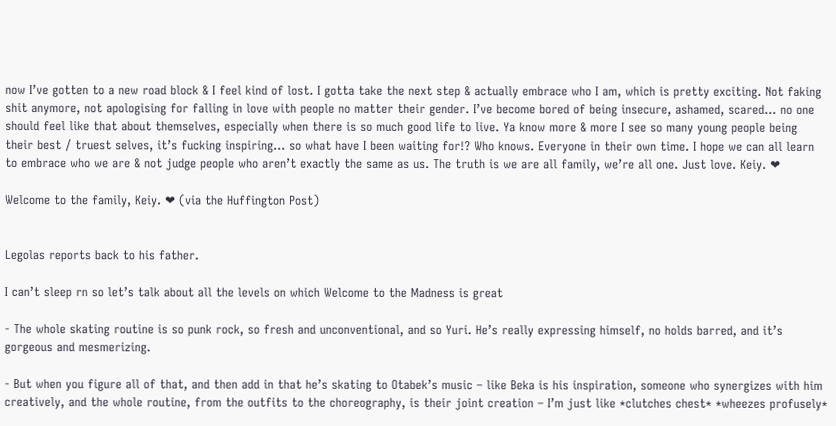now I’ve gotten to a new road block & I feel kind of lost. I gotta take the next step & actually embrace who I am, which is pretty exciting. Not faking shit anymore, not apologising for falling in love with people no matter their gender. I’ve become bored of being insecure, ashamed, scared… no one should feel like that about themselves, especially when there is so much good life to live. Ya know more & more I see so many young people being their best / truest selves, it’s fucking inspiring… so what have I been waiting for!? Who knows. Everyone in their own time. I hope we can all learn to embrace who we are & not judge people who aren’t exactly the same as us. The truth is we are all family, we’re all one. Just love. Keiy. ❤

Welcome to the family, Keiy. ❤ (via the Huffington Post)


Legolas reports back to his father.

I can’t sleep rn so let’s talk about all the levels on which Welcome to the Madness is great

- The whole skating routine is so punk rock, so fresh and unconventional, and so Yuri. He’s really expressing himself, no holds barred, and it’s gorgeous and mesmerizing.

- But when you figure all of that, and then add in that he’s skating to Otabek’s music – like Beka is his inspiration, someone who synergizes with him creatively, and the whole routine, from the outfits to the choreography, is their joint creation – I’m just like *clutches chest* *wheezes profusely*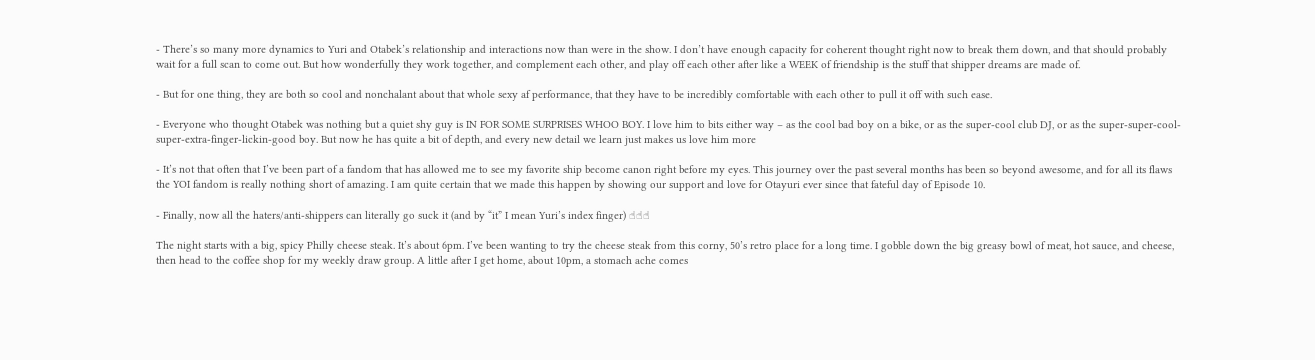- There’s so many more dynamics to Yuri and Otabek’s relationship and interactions now than were in the show. I don’t have enough capacity for coherent thought right now to break them down, and that should probably wait for a full scan to come out. But how wonderfully they work together, and complement each other, and play off each other after like a WEEK of friendship is the stuff that shipper dreams are made of.

- But for one thing, they are both so cool and nonchalant about that whole sexy af performance, that they have to be incredibly comfortable with each other to pull it off with such ease.

- Everyone who thought Otabek was nothing but a quiet shy guy is IN FOR SOME SURPRISES WHOO BOY. I love him to bits either way – as the cool bad boy on a bike, or as the super-cool club DJ, or as the super-super-cool-super-extra-finger-lickin-good boy. But now he has quite a bit of depth, and every new detail we learn just makes us love him more

- It’s not that often that I’ve been part of a fandom that has allowed me to see my favorite ship become canon right before my eyes. This journey over the past several months has been so beyond awesome, and for all its flaws the YOI fandom is really nothing short of amazing. I am quite certain that we made this happen by showing our support and love for Otayuri ever since that fateful day of Episode 10.

- Finally, now all the haters/anti-shippers can literally go suck it (and by “it” I mean Yuri’s index finger) ☝☝☝

The night starts with a big, spicy Philly cheese steak. It’s about 6pm. I’ve been wanting to try the cheese steak from this corny, 50’s retro place for a long time. I gobble down the big greasy bowl of meat, hot sauce, and cheese, then head to the coffee shop for my weekly draw group. A little after I get home, about 10pm, a stomach ache comes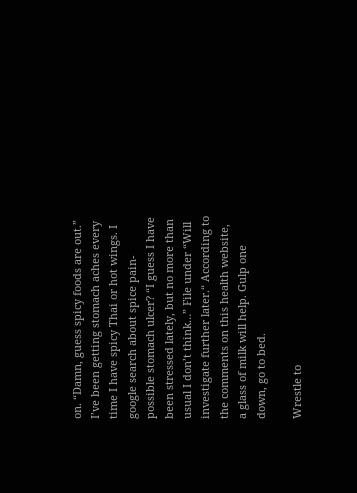on. “Damn, guess spicy foods are out.” I’ve been getting stomach aches every time I have spicy Thai or hot wings. I google search about spice pain- possible stomach ulcer? “I guess I have been stressed lately, but no more than usual I don’t think…” File under “Will investigate further later.“ According to the comments on this health website, a glass of milk will help. Gulp one down, go to bed.

Wrestle to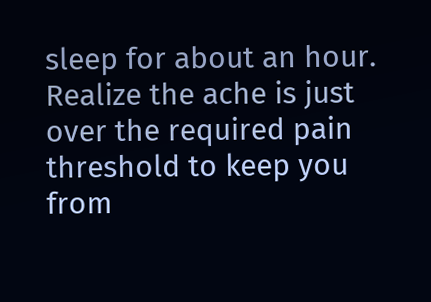sleep for about an hour. Realize the ache is just over the required pain threshold to keep you from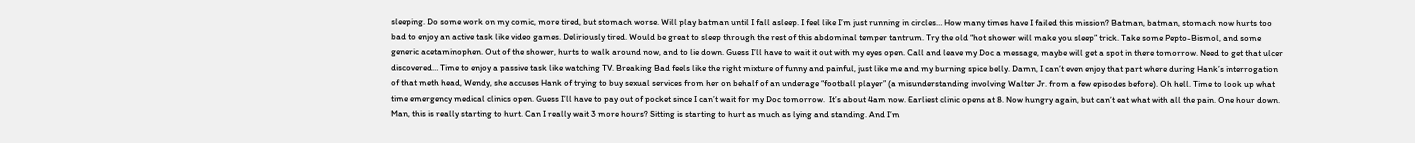sleeping. Do some work on my comic, more tired, but stomach worse. Will play batman until I fall asleep. I feel like I’m just running in circles… How many times have I failed this mission? Batman, batman, stomach now hurts too bad to enjoy an active task like video games. Deliriously tired. Would be great to sleep through the rest of this abdominal temper tantrum. Try the old “hot shower will make you sleep” trick. Take some Pepto-Bismol, and some generic acetaminophen. Out of the shower, hurts to walk around now, and to lie down. Guess I’ll have to wait it out with my eyes open. Call and leave my Doc a message, maybe will get a spot in there tomorrow. Need to get that ulcer discovered… Time to enjoy a passive task like watching TV. Breaking Bad feels like the right mixture of funny and painful, just like me and my burning spice belly. Damn, I can’t even enjoy that part where during Hank’s interrogation of that meth head, Wendy, she accuses Hank of trying to buy sexual services from her on behalf of an underage “football player” (a misunderstanding involving Walter Jr. from a few episodes before). Oh hell. Time to look up what time emergency medical clinics open. Guess I’ll have to pay out of pocket since I can’t wait for my Doc tomorrow.  It’s about 4am now. Earliest clinic opens at 8. Now hungry again, but can’t eat what with all the pain. One hour down. Man, this is really starting to hurt. Can I really wait 3 more hours? Sitting is starting to hurt as much as lying and standing. And I’m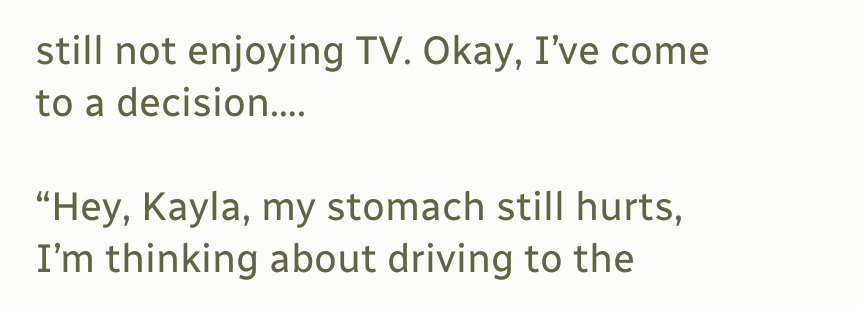still not enjoying TV. Okay, I’ve come to a decision….

“Hey, Kayla, my stomach still hurts, I’m thinking about driving to the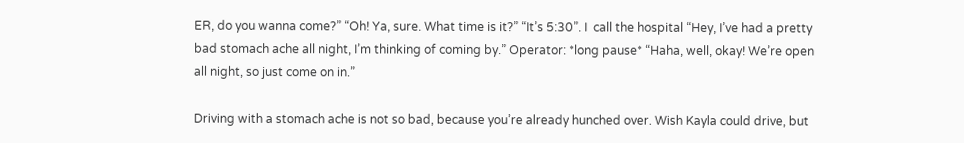ER, do you wanna come?” “Oh! Ya, sure. What time is it?” “It’s 5:30”. I  call the hospital “Hey, I’ve had a pretty bad stomach ache all night, I’m thinking of coming by.” Operator: *long pause* “Haha, well, okay! We’re open all night, so just come on in.”

Driving with a stomach ache is not so bad, because you’re already hunched over. Wish Kayla could drive, but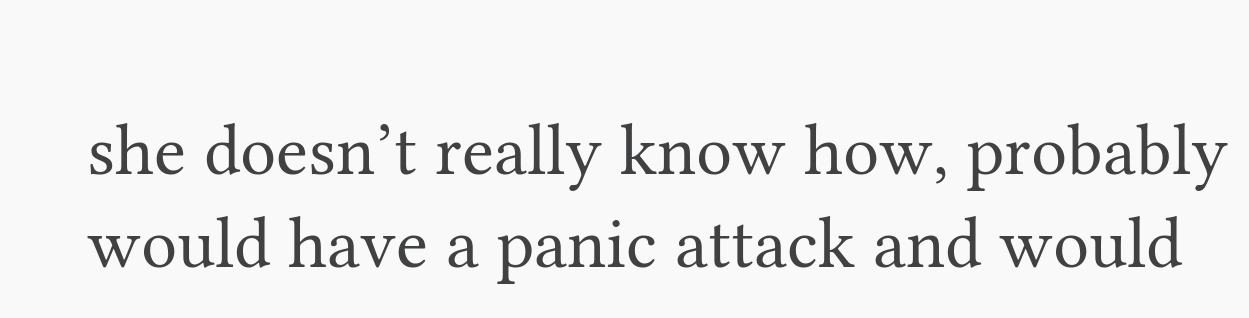she doesn’t really know how, probably would have a panic attack and would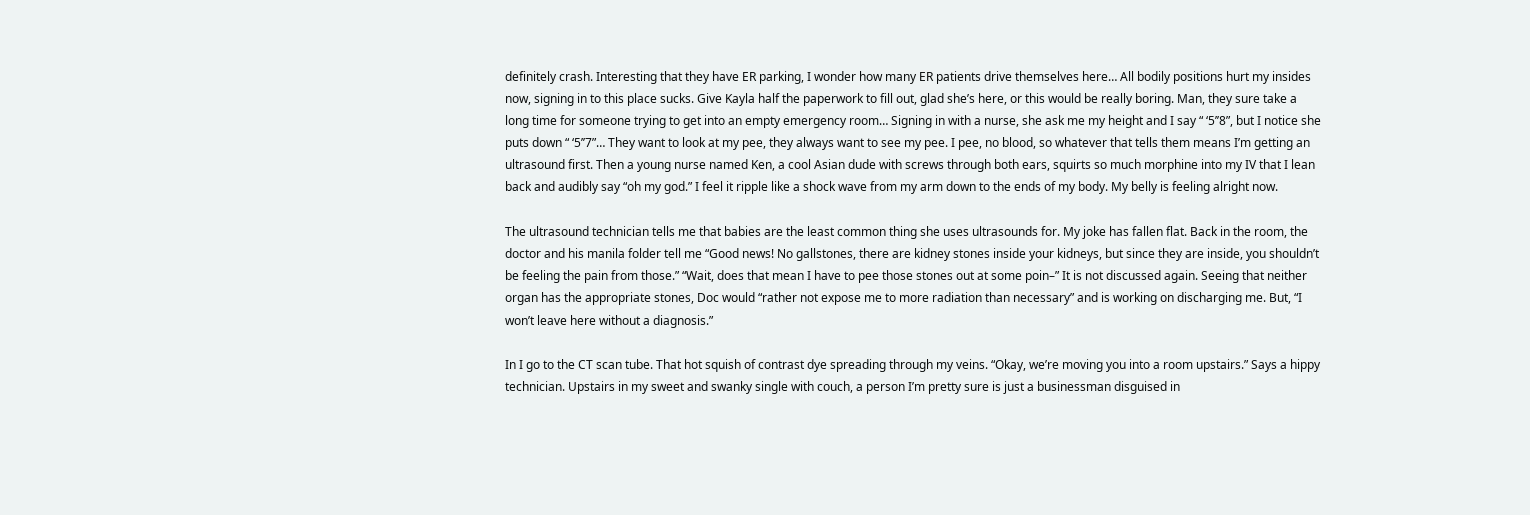definitely crash. Interesting that they have ER parking, I wonder how many ER patients drive themselves here… All bodily positions hurt my insides now, signing in to this place sucks. Give Kayla half the paperwork to fill out, glad she’s here, or this would be really boring. Man, they sure take a long time for someone trying to get into an empty emergency room… Signing in with a nurse, she ask me my height and I say “ ‘5’’8”, but I notice she puts down “ ‘5’’7”… They want to look at my pee, they always want to see my pee. I pee, no blood, so whatever that tells them means I’m getting an ultrasound first. Then a young nurse named Ken, a cool Asian dude with screws through both ears, squirts so much morphine into my IV that I lean back and audibly say “oh my god.” I feel it ripple like a shock wave from my arm down to the ends of my body. My belly is feeling alright now.

The ultrasound technician tells me that babies are the least common thing she uses ultrasounds for. My joke has fallen flat. Back in the room, the doctor and his manila folder tell me “Good news! No gallstones, there are kidney stones inside your kidneys, but since they are inside, you shouldn’t be feeling the pain from those.” “Wait, does that mean I have to pee those stones out at some poin–” It is not discussed again. Seeing that neither organ has the appropriate stones, Doc would “rather not expose me to more radiation than necessary” and is working on discharging me. But, “I won’t leave here without a diagnosis.”

In I go to the CT scan tube. That hot squish of contrast dye spreading through my veins. “Okay, we’re moving you into a room upstairs.” Says a hippy technician. Upstairs in my sweet and swanky single with couch, a person I’m pretty sure is just a businessman disguised in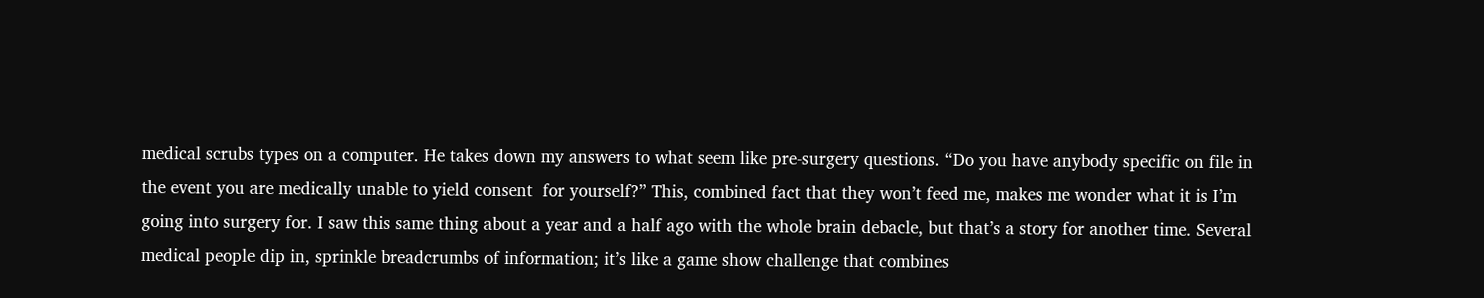medical scrubs types on a computer. He takes down my answers to what seem like pre-surgery questions. “Do you have anybody specific on file in the event you are medically unable to yield consent  for yourself?” This, combined fact that they won’t feed me, makes me wonder what it is I’m going into surgery for. I saw this same thing about a year and a half ago with the whole brain debacle, but that’s a story for another time. Several medical people dip in, sprinkle breadcrumbs of information; it’s like a game show challenge that combines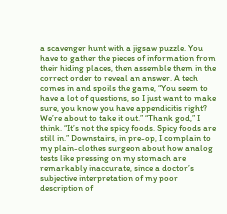a scavenger hunt with a jigsaw puzzle. You have to gather the pieces of information from their hiding places, then assemble them in the correct order to reveal an answer. A tech comes in and spoils the game, “You seem to have a lot of questions, so I just want to make sure, you know you have appendicitis right? We’re about to take it out.” “Thank god,” I think. “It’s not the spicy foods. Spicy foods are still in.” Downstairs, in pre-op, I complain to my plain-clothes surgeon about how analog tests like pressing on my stomach are remarkably inaccurate, since a doctor’s subjective interpretation of my poor description of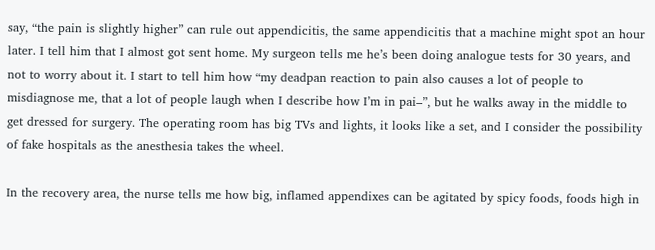say, “the pain is slightly higher” can rule out appendicitis, the same appendicitis that a machine might spot an hour later. I tell him that I almost got sent home. My surgeon tells me he’s been doing analogue tests for 30 years, and not to worry about it. I start to tell him how “my deadpan reaction to pain also causes a lot of people to misdiagnose me, that a lot of people laugh when I describe how I’m in pai–”, but he walks away in the middle to get dressed for surgery. The operating room has big TVs and lights, it looks like a set, and I consider the possibility of fake hospitals as the anesthesia takes the wheel.

In the recovery area, the nurse tells me how big, inflamed appendixes can be agitated by spicy foods, foods high in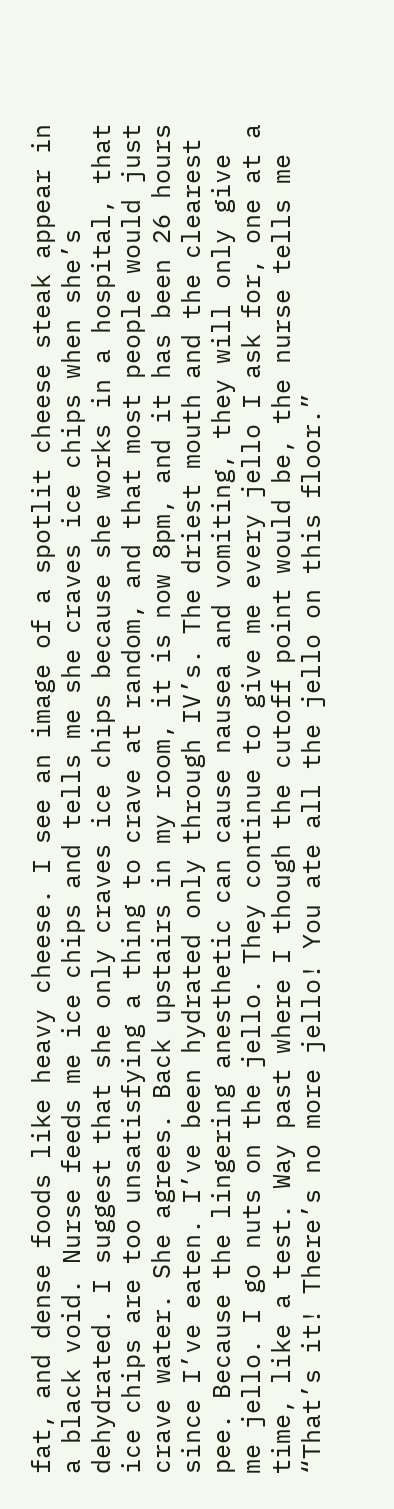fat, and dense foods like heavy cheese. I see an image of a spotlit cheese steak appear in a black void. Nurse feeds me ice chips and tells me she craves ice chips when she’s dehydrated. I suggest that she only craves ice chips because she works in a hospital, that ice chips are too unsatisfying a thing to crave at random, and that most people would just crave water. She agrees. Back upstairs in my room, it is now 8pm, and it has been 26 hours since I’ve eaten. I’ve been hydrated only through IV’s. The driest mouth and the clearest pee. Because the lingering anesthetic can cause nausea and vomiting, they will only give me jello. I go nuts on the jello. They continue to give me every jello I ask for, one at a time, like a test. Way past where I though the cutoff point would be, the nurse tells me “That’s it! There’s no more jello! You ate all the jello on this floor.”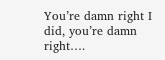You’re damn right I did, you’re damn right….